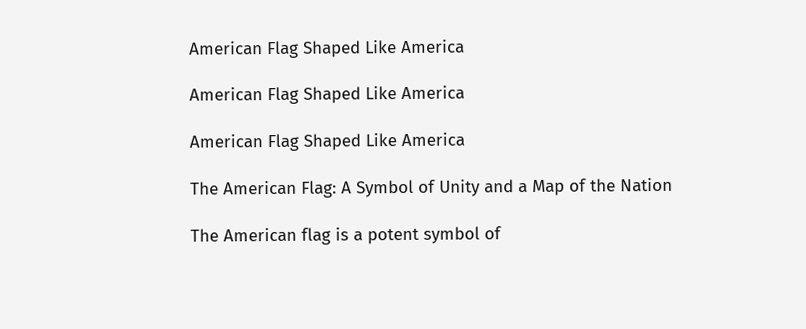American Flag Shaped Like America

American Flag Shaped Like America

American Flag Shaped Like America

The American Flag: A Symbol of Unity and a Map of the Nation

The American flag is a potent symbol of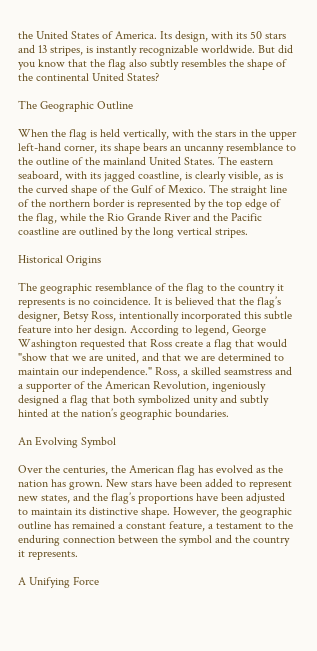the United States of America. Its design, with its 50 stars and 13 stripes, is instantly recognizable worldwide. But did you know that the flag also subtly resembles the shape of the continental United States?

The Geographic Outline

When the flag is held vertically, with the stars in the upper left-hand corner, its shape bears an uncanny resemblance to the outline of the mainland United States. The eastern seaboard, with its jagged coastline, is clearly visible, as is the curved shape of the Gulf of Mexico. The straight line of the northern border is represented by the top edge of the flag, while the Rio Grande River and the Pacific coastline are outlined by the long vertical stripes.

Historical Origins

The geographic resemblance of the flag to the country it represents is no coincidence. It is believed that the flag’s designer, Betsy Ross, intentionally incorporated this subtle feature into her design. According to legend, George Washington requested that Ross create a flag that would "show that we are united, and that we are determined to maintain our independence." Ross, a skilled seamstress and a supporter of the American Revolution, ingeniously designed a flag that both symbolized unity and subtly hinted at the nation’s geographic boundaries.

An Evolving Symbol

Over the centuries, the American flag has evolved as the nation has grown. New stars have been added to represent new states, and the flag’s proportions have been adjusted to maintain its distinctive shape. However, the geographic outline has remained a constant feature, a testament to the enduring connection between the symbol and the country it represents.

A Unifying Force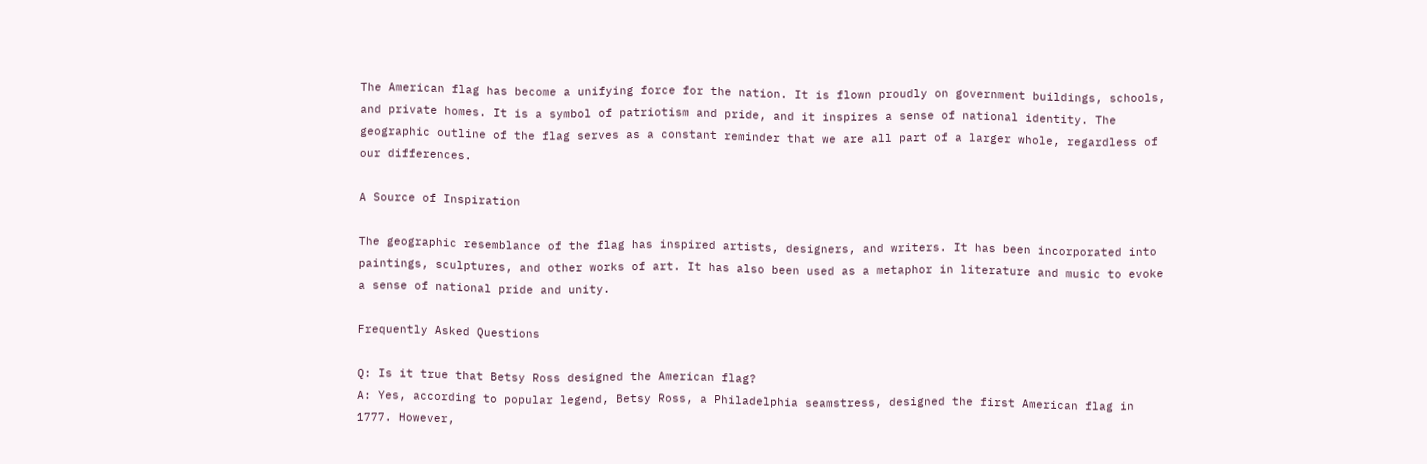The American flag has become a unifying force for the nation. It is flown proudly on government buildings, schools, and private homes. It is a symbol of patriotism and pride, and it inspires a sense of national identity. The geographic outline of the flag serves as a constant reminder that we are all part of a larger whole, regardless of our differences.

A Source of Inspiration

The geographic resemblance of the flag has inspired artists, designers, and writers. It has been incorporated into paintings, sculptures, and other works of art. It has also been used as a metaphor in literature and music to evoke a sense of national pride and unity.

Frequently Asked Questions

Q: Is it true that Betsy Ross designed the American flag?
A: Yes, according to popular legend, Betsy Ross, a Philadelphia seamstress, designed the first American flag in 1777. However,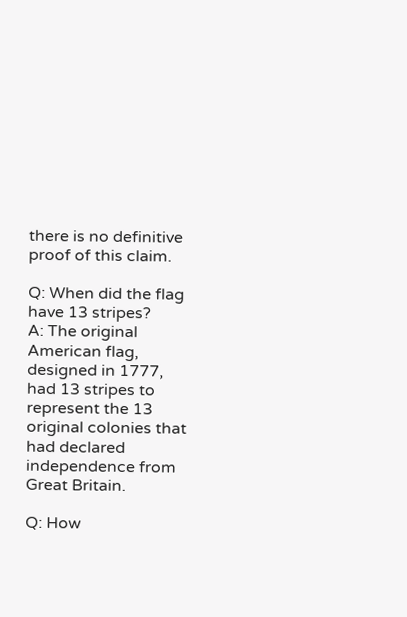there is no definitive proof of this claim.

Q: When did the flag have 13 stripes?
A: The original American flag, designed in 1777, had 13 stripes to represent the 13 original colonies that had declared independence from Great Britain.

Q: How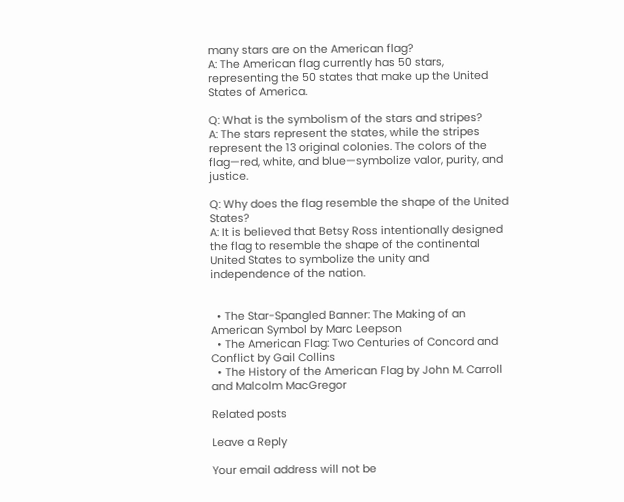many stars are on the American flag?
A: The American flag currently has 50 stars, representing the 50 states that make up the United States of America.

Q: What is the symbolism of the stars and stripes?
A: The stars represent the states, while the stripes represent the 13 original colonies. The colors of the flag—red, white, and blue—symbolize valor, purity, and justice.

Q: Why does the flag resemble the shape of the United States?
A: It is believed that Betsy Ross intentionally designed the flag to resemble the shape of the continental United States to symbolize the unity and independence of the nation.


  • The Star-Spangled Banner: The Making of an American Symbol by Marc Leepson
  • The American Flag: Two Centuries of Concord and Conflict by Gail Collins
  • The History of the American Flag by John M. Carroll and Malcolm MacGregor

Related posts

Leave a Reply

Your email address will not be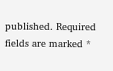published. Required fields are marked *